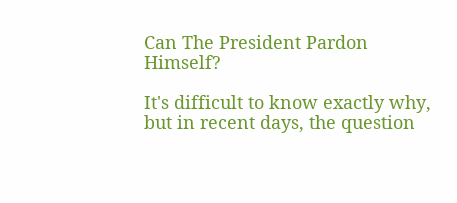Can The President Pardon Himself?

It's difficult to know exactly why, but in recent days, the question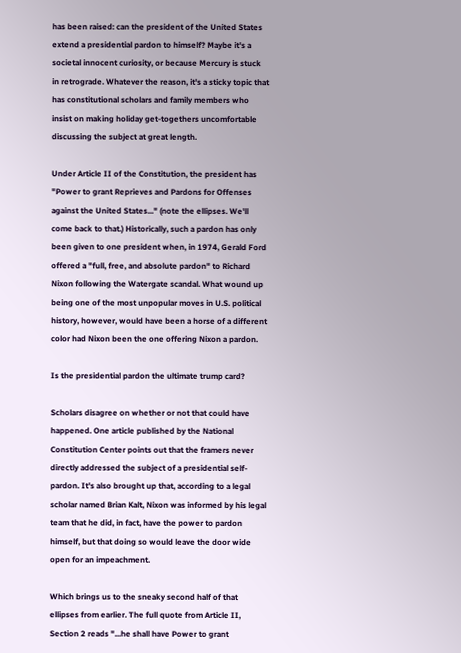has been raised: can the president of the United States extend a presidential pardon to himself? Maybe it's a societal innocent curiosity, or because Mercury is stuck in retrograde. Whatever the reason, it's a sticky topic that has constitutional scholars and family members who insist on making holiday get-togethers uncomfortable discussing the subject at great length.

Under Article II of the Constitution, the president has "Power to grant Reprieves and Pardons for Offenses against the United States..." (note the ellipses. We'll come back to that.) Historically, such a pardon has only been given to one president when, in 1974, Gerald Ford offered a "full, free, and absolute pardon" to Richard Nixon following the Watergate scandal. What wound up being one of the most unpopular moves in U.S. political history, however, would have been a horse of a different color had Nixon been the one offering Nixon a pardon.

Is the presidential pardon the ultimate trump card?

Scholars disagree on whether or not that could have happened. One article published by the National Constitution Center points out that the framers never directly addressed the subject of a presidential self-pardon. It's also brought up that, according to a legal scholar named Brian Kalt, Nixon was informed by his legal team that he did, in fact, have the power to pardon himself, but that doing so would leave the door wide open for an impeachment.

Which brings us to the sneaky second half of that ellipses from earlier. The full quote from Article II, Section 2 reads "...he shall have Power to grant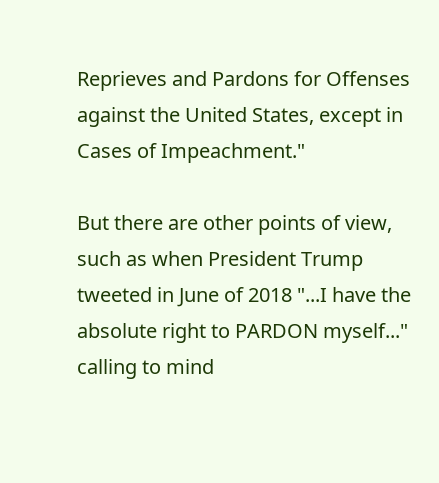Reprieves and Pardons for Offenses against the United States, except in Cases of Impeachment."

But there are other points of view, such as when President Trump tweeted in June of 2018 "...I have the absolute right to PARDON myself..." calling to mind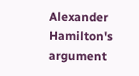Alexander Hamilton's argument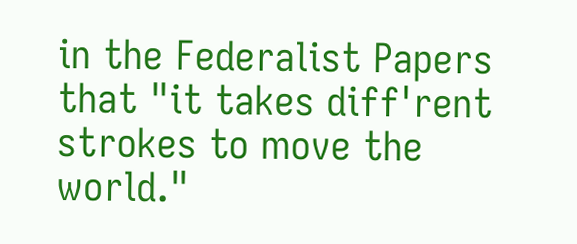in the Federalist Papers that "it takes diff'rent strokes to move the world."